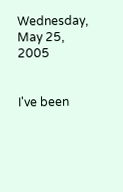Wednesday, May 25, 2005


I've been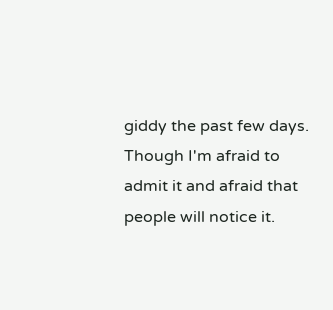giddy the past few days. Though I'm afraid to admit it and afraid that people will notice it.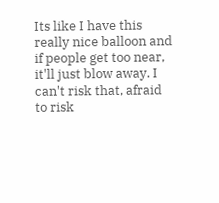Its like I have this really nice balloon and if people get too near, it'll just blow away. I can't risk that, afraid to risk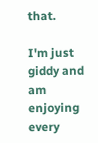that.

I'm just giddy and am enjoying every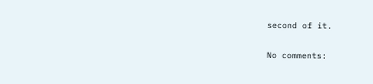second of it.

No comments: